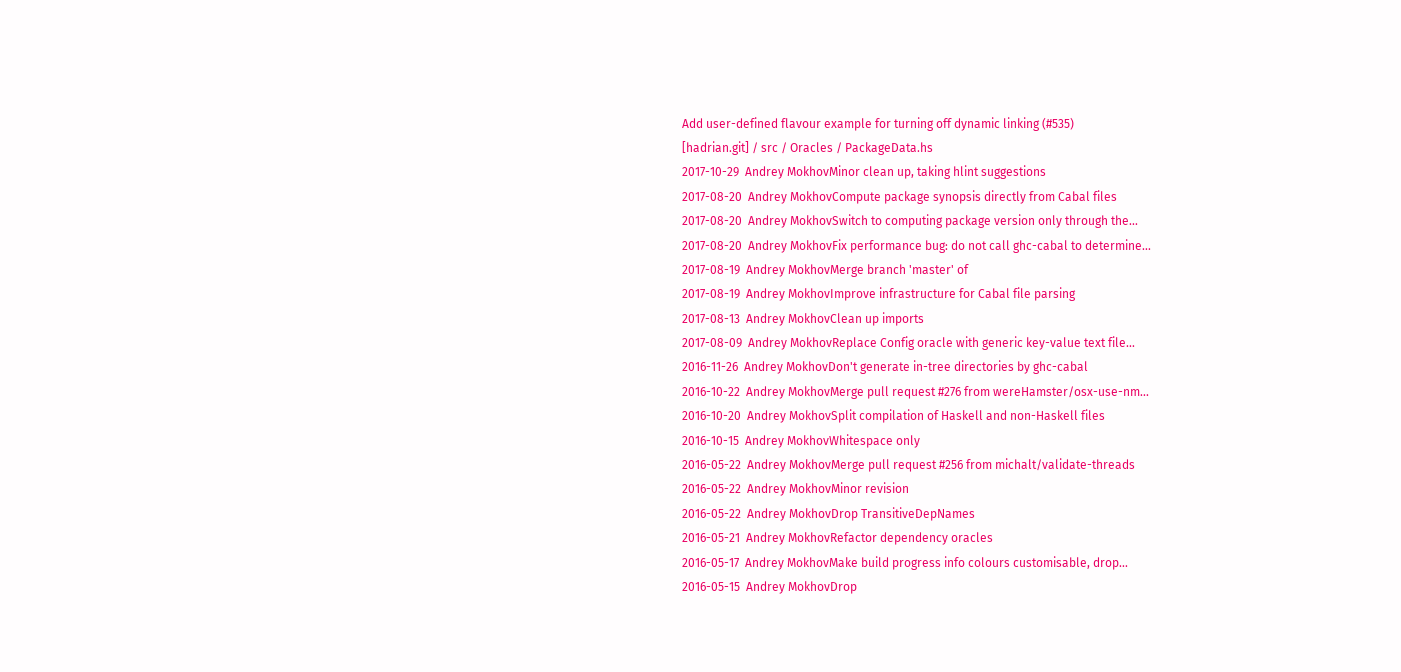Add user-defined flavour example for turning off dynamic linking (#535)
[hadrian.git] / src / Oracles / PackageData.hs
2017-10-29  Andrey MokhovMinor clean up, taking hlint suggestions
2017-08-20  Andrey MokhovCompute package synopsis directly from Cabal files
2017-08-20  Andrey MokhovSwitch to computing package version only through the...
2017-08-20  Andrey MokhovFix performance bug: do not call ghc-cabal to determine...
2017-08-19  Andrey MokhovMerge branch 'master' of
2017-08-19  Andrey MokhovImprove infrastructure for Cabal file parsing
2017-08-13  Andrey MokhovClean up imports
2017-08-09  Andrey MokhovReplace Config oracle with generic key-value text file...
2016-11-26  Andrey MokhovDon't generate in-tree directories by ghc-cabal
2016-10-22  Andrey MokhovMerge pull request #276 from wereHamster/osx-use-nm...
2016-10-20  Andrey MokhovSplit compilation of Haskell and non-Haskell files
2016-10-15  Andrey MokhovWhitespace only
2016-05-22  Andrey MokhovMerge pull request #256 from michalt/validate-threads
2016-05-22  Andrey MokhovMinor revision
2016-05-22  Andrey MokhovDrop TransitiveDepNames
2016-05-21  Andrey MokhovRefactor dependency oracles
2016-05-17  Andrey MokhovMake build progress info colours customisable, drop...
2016-05-15  Andrey MokhovDrop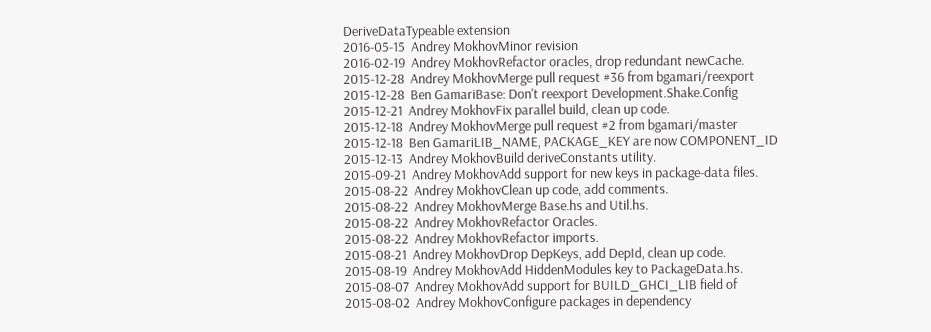DeriveDataTypeable extension
2016-05-15  Andrey MokhovMinor revision
2016-02-19  Andrey MokhovRefactor oracles, drop redundant newCache.
2015-12-28  Andrey MokhovMerge pull request #36 from bgamari/reexport
2015-12-28  Ben GamariBase: Don't reexport Development.Shake.Config
2015-12-21  Andrey MokhovFix parallel build, clean up code.
2015-12-18  Andrey MokhovMerge pull request #2 from bgamari/master
2015-12-18  Ben GamariLIB_NAME, PACKAGE_KEY are now COMPONENT_ID
2015-12-13  Andrey MokhovBuild deriveConstants utility.
2015-09-21  Andrey MokhovAdd support for new keys in package-data files.
2015-08-22  Andrey MokhovClean up code, add comments.
2015-08-22  Andrey MokhovMerge Base.hs and Util.hs.
2015-08-22  Andrey MokhovRefactor Oracles.
2015-08-22  Andrey MokhovRefactor imports.
2015-08-21  Andrey MokhovDrop DepKeys, add DepId, clean up code.
2015-08-19  Andrey MokhovAdd HiddenModules key to PackageData.hs.
2015-08-07  Andrey MokhovAdd support for BUILD_GHCI_LIB field of
2015-08-02  Andrey MokhovConfigure packages in dependency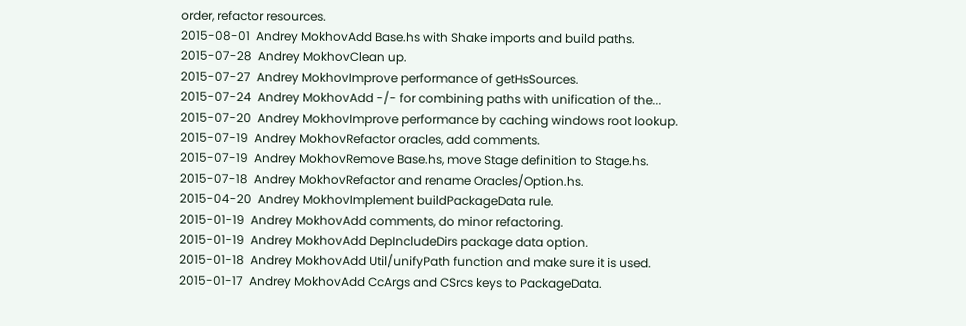order, refactor resources.
2015-08-01  Andrey MokhovAdd Base.hs with Shake imports and build paths.
2015-07-28  Andrey MokhovClean up.
2015-07-27  Andrey MokhovImprove performance of getHsSources.
2015-07-24  Andrey MokhovAdd -/- for combining paths with unification of the...
2015-07-20  Andrey MokhovImprove performance by caching windows root lookup.
2015-07-19  Andrey MokhovRefactor oracles, add comments.
2015-07-19  Andrey MokhovRemove Base.hs, move Stage definition to Stage.hs.
2015-07-18  Andrey MokhovRefactor and rename Oracles/Option.hs.
2015-04-20  Andrey MokhovImplement buildPackageData rule.
2015-01-19  Andrey MokhovAdd comments, do minor refactoring.
2015-01-19  Andrey MokhovAdd DepIncludeDirs package data option.
2015-01-18  Andrey MokhovAdd Util/unifyPath function and make sure it is used.
2015-01-17  Andrey MokhovAdd CcArgs and CSrcs keys to PackageData.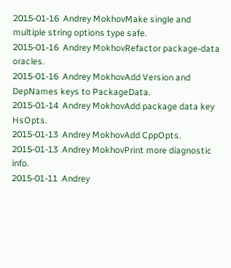2015-01-16  Andrey MokhovMake single and multiple string options type safe.
2015-01-16  Andrey MokhovRefactor package-data oracles.
2015-01-16  Andrey MokhovAdd Version and DepNames keys to PackageData.
2015-01-14  Andrey MokhovAdd package data key HsOpts.
2015-01-13  Andrey MokhovAdd CppOpts.
2015-01-13  Andrey MokhovPrint more diagnostic info.
2015-01-11  Andrey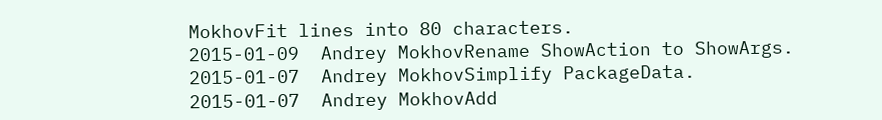MokhovFit lines into 80 characters.
2015-01-09  Andrey MokhovRename ShowAction to ShowArgs.
2015-01-07  Andrey MokhovSimplify PackageData.
2015-01-07  Andrey MokhovAdd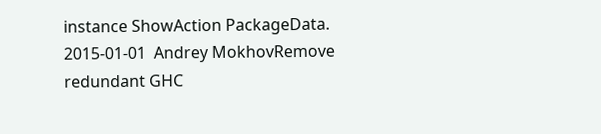instance ShowAction PackageData.
2015-01-01  Andrey MokhovRemove redundant GHC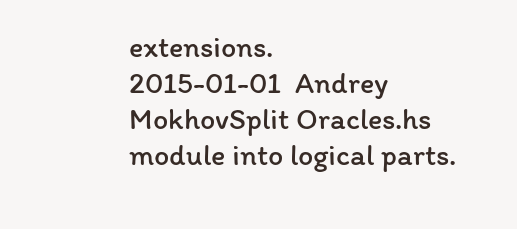extensions.
2015-01-01  Andrey MokhovSplit Oracles.hs module into logical parts.